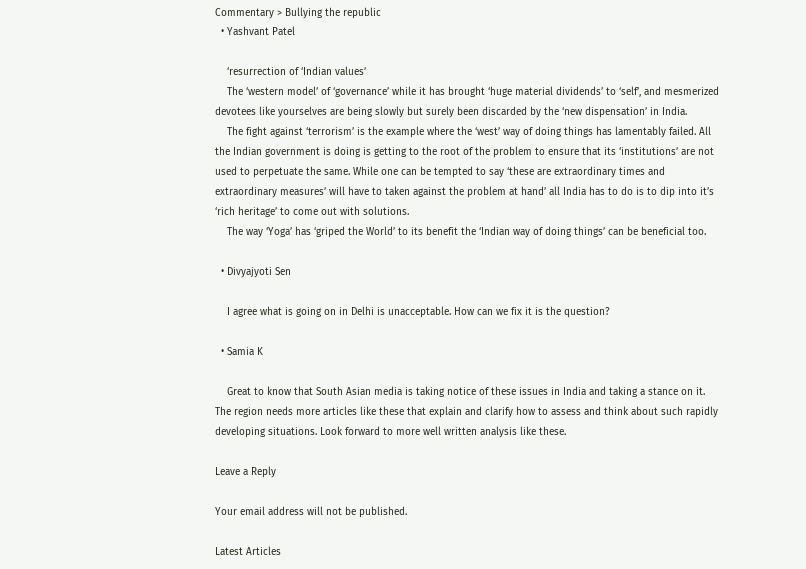Commentary > Bullying the republic
  • Yashvant Patel

    ‘resurrection of ‘Indian values’
    The ‘western model’ of ‘governance’ while it has brought ‘huge material dividends’ to ‘self’, and mesmerized devotees like yourselves are being slowly but surely been discarded by the ‘new dispensation’ in India.
    The fight against ‘terrorism’ is the example where the ‘west’ way of doing things has lamentably failed. All the Indian government is doing is getting to the root of the problem to ensure that its ‘institutions’ are not used to perpetuate the same. While one can be tempted to say ‘these are extraordinary times and extraordinary measures’ will have to taken against the problem at hand’ all India has to do is to dip into it’s ‘rich heritage’ to come out with solutions.
    The way ‘Yoga’ has ‘griped the World’ to its benefit the ‘Indian way of doing things’ can be beneficial too.

  • Divyajyoti Sen

    I agree what is going on in Delhi is unacceptable. How can we fix it is the question?

  • Samia K

    Great to know that South Asian media is taking notice of these issues in India and taking a stance on it. The region needs more articles like these that explain and clarify how to assess and think about such rapidly developing situations. Look forward to more well written analysis like these.

Leave a Reply

Your email address will not be published.

Latest Articles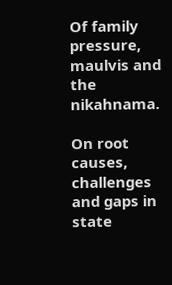Of family pressure, maulvis and the nikahnama.

On root causes, challenges and gaps in state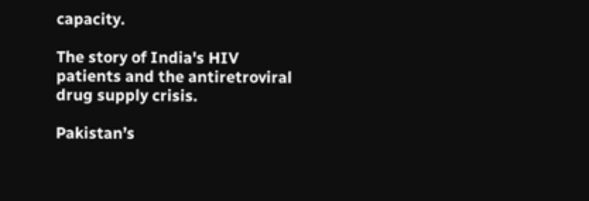capacity.

The story of India's HIV patients and the antiretroviral drug supply crisis.

Pakistan’s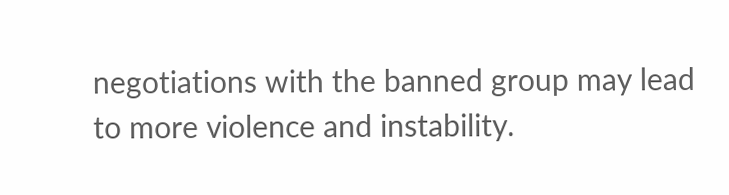negotiations with the banned group may lead to more violence and instability.